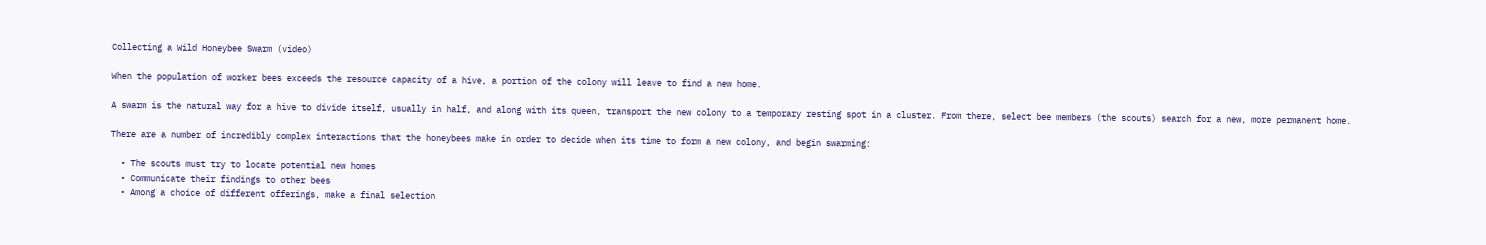Collecting a Wild Honeybee Swarm (video)

When the population of worker bees exceeds the resource capacity of a hive, a portion of the colony will leave to find a new home.

A swarm is the natural way for a hive to divide itself, usually in half, and along with its queen, transport the new colony to a temporary resting spot in a cluster. From there, select bee members (the scouts) search for a new, more permanent home.

There are a number of incredibly complex interactions that the honeybees make in order to decide when its time to form a new colony, and begin swarming:

  • The scouts must try to locate potential new homes
  • Communicate their findings to other bees
  • Among a choice of different offerings, make a final selection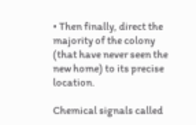• Then finally, direct the majority of the colony (that have never seen the new home) to its precise location.

Chemical signals called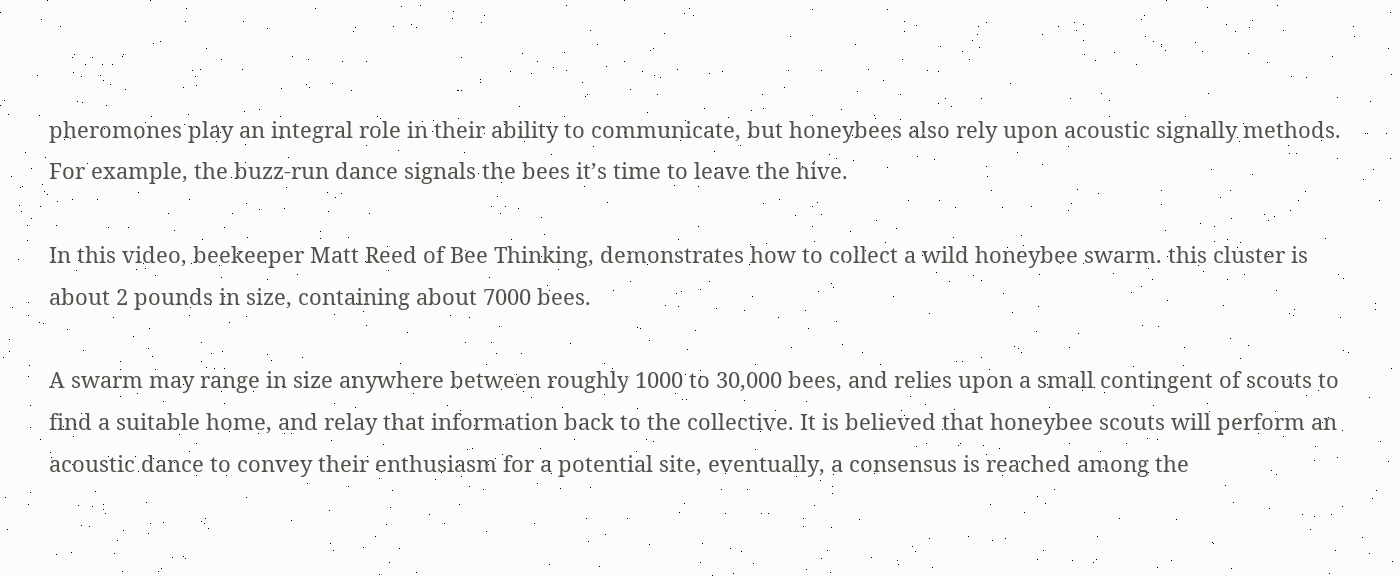pheromones play an integral role in their ability to communicate, but honeybees also rely upon acoustic signally methods. For example, the buzz-run dance signals the bees it’s time to leave the hive.

In this video, beekeeper Matt Reed of Bee Thinking, demonstrates how to collect a wild honeybee swarm. this cluster is about 2 pounds in size, containing about 7000 bees.

A swarm may range in size anywhere between roughly 1000 to 30,000 bees, and relies upon a small contingent of scouts to find a suitable home, and relay that information back to the collective. It is believed that honeybee scouts will perform an acoustic dance to convey their enthusiasm for a potential site, eventually, a consensus is reached among the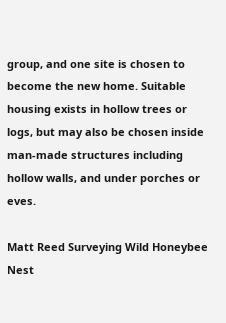group, and one site is chosen to become the new home. Suitable housing exists in hollow trees or logs, but may also be chosen inside man-made structures including hollow walls, and under porches or eves.

Matt Reed Surveying Wild Honeybee Nest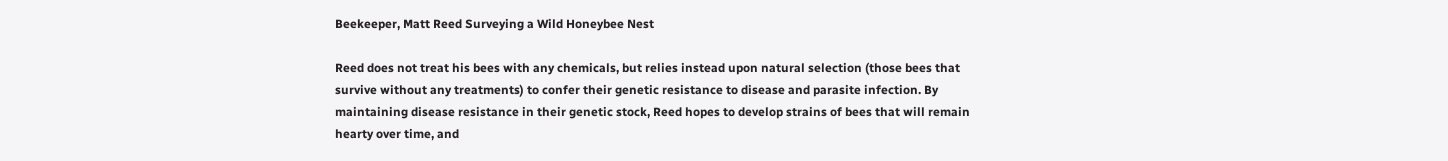Beekeeper, Matt Reed Surveying a Wild Honeybee Nest

Reed does not treat his bees with any chemicals, but relies instead upon natural selection (those bees that survive without any treatments) to confer their genetic resistance to disease and parasite infection. By maintaining disease resistance in their genetic stock, Reed hopes to develop strains of bees that will remain hearty over time, and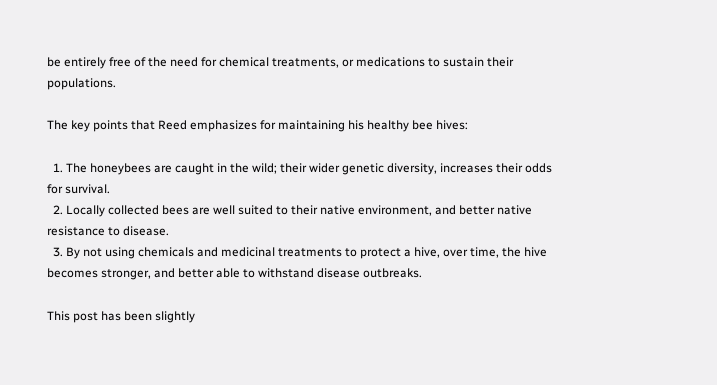be entirely free of the need for chemical treatments, or medications to sustain their populations.

The key points that Reed emphasizes for maintaining his healthy bee hives:

  1. The honeybees are caught in the wild; their wider genetic diversity, increases their odds for survival.
  2. Locally collected bees are well suited to their native environment, and better native resistance to disease.
  3. By not using chemicals and medicinal treatments to protect a hive, over time, the hive becomes stronger, and better able to withstand disease outbreaks.

This post has been slightly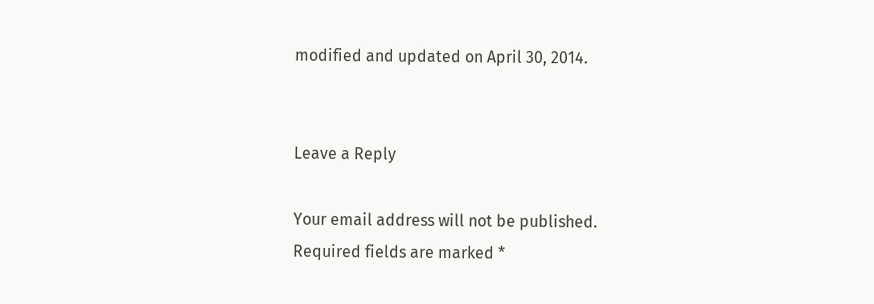modified and updated on April 30, 2014.


Leave a Reply

Your email address will not be published. Required fields are marked *